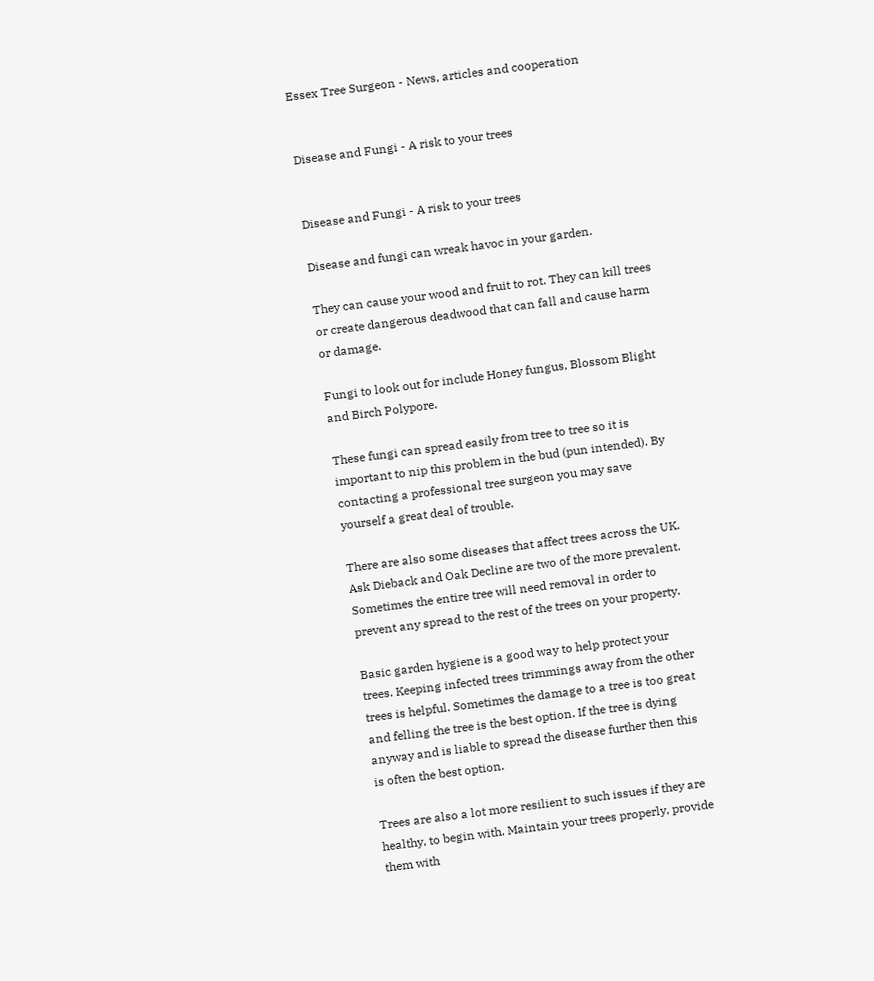Essex Tree Surgeon - News, articles and cooperation


Disease and Fungi - A risk to your trees


Disease and Fungi - A risk to your trees

Disease and fungi can wreak havoc in your garden.

They can cause your wood and fruit to rot. They can kill trees or create dangerous deadwood that can fall and cause harm or damage.

Fungi to look out for include Honey fungus, Blossom Blight and Birch Polypore.

These fungi can spread easily from tree to tree so it is important to nip this problem in the bud (pun intended). By contacting a professional tree surgeon you may save yourself a great deal of trouble.

There are also some diseases that affect trees across the UK. Ask Dieback and Oak Decline are two of the more prevalent. Sometimes the entire tree will need removal in order to prevent any spread to the rest of the trees on your property.

Basic garden hygiene is a good way to help protect your trees. Keeping infected trees trimmings away from the other trees is helpful. Sometimes the damage to a tree is too great and felling the tree is the best option. If the tree is dying anyway and is liable to spread the disease further then this is often the best option.

Trees are also a lot more resilient to such issues if they are healthy, to begin with. Maintain your trees properly, provide them with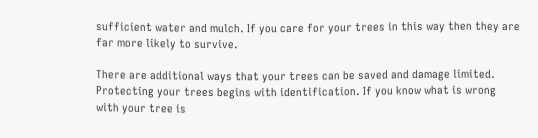sufficient water and mulch. If you care for your trees in this way then they are far more likely to survive.

There are additional ways that your trees can be saved and damage limited. Protecting your trees begins with identification. If you know what is wrong with your tree is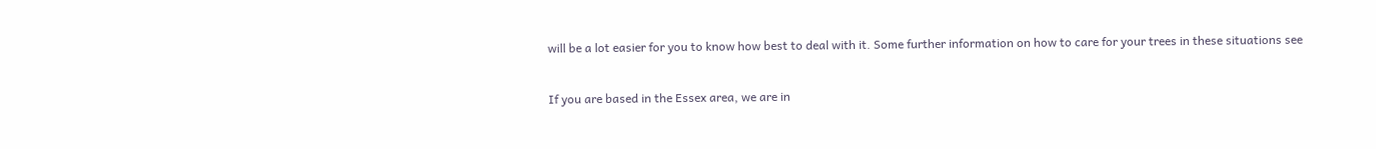will be a lot easier for you to know how best to deal with it. Some further information on how to care for your trees in these situations see

If you are based in the Essex area, we are in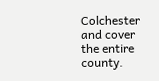Colchester and cover the entire county.